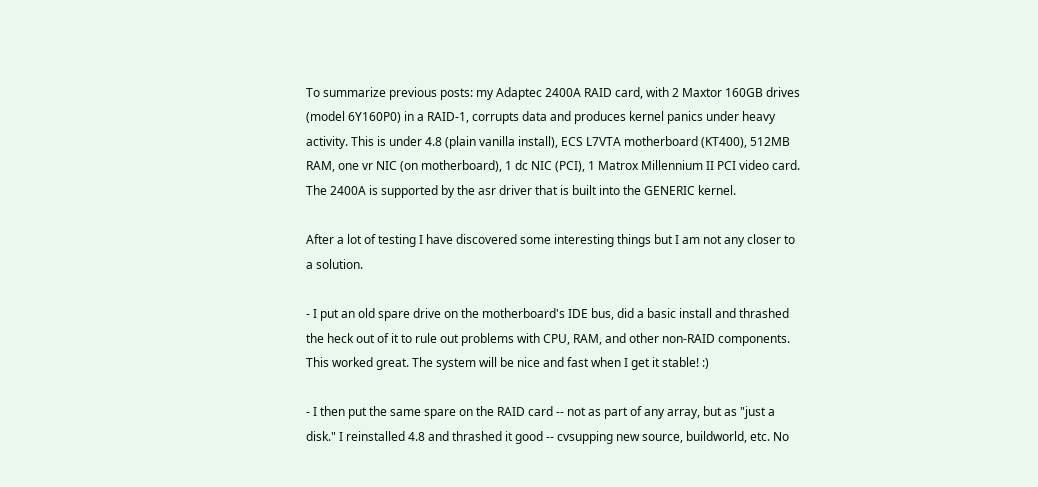To summarize previous posts: my Adaptec 2400A RAID card, with 2 Maxtor 160GB drives (model 6Y160P0) in a RAID-1, corrupts data and produces kernel panics under heavy activity. This is under 4.8 (plain vanilla install), ECS L7VTA motherboard (KT400), 512MB RAM, one vr NIC (on motherboard), 1 dc NIC (PCI), 1 Matrox Millennium II PCI video card. The 2400A is supported by the asr driver that is built into the GENERIC kernel.

After a lot of testing I have discovered some interesting things but I am not any closer to a solution.

- I put an old spare drive on the motherboard's IDE bus, did a basic install and thrashed the heck out of it to rule out problems with CPU, RAM, and other non-RAID components. This worked great. The system will be nice and fast when I get it stable! :)

- I then put the same spare on the RAID card -- not as part of any array, but as "just a disk." I reinstalled 4.8 and thrashed it good -- cvsupping new source, buildworld, etc. No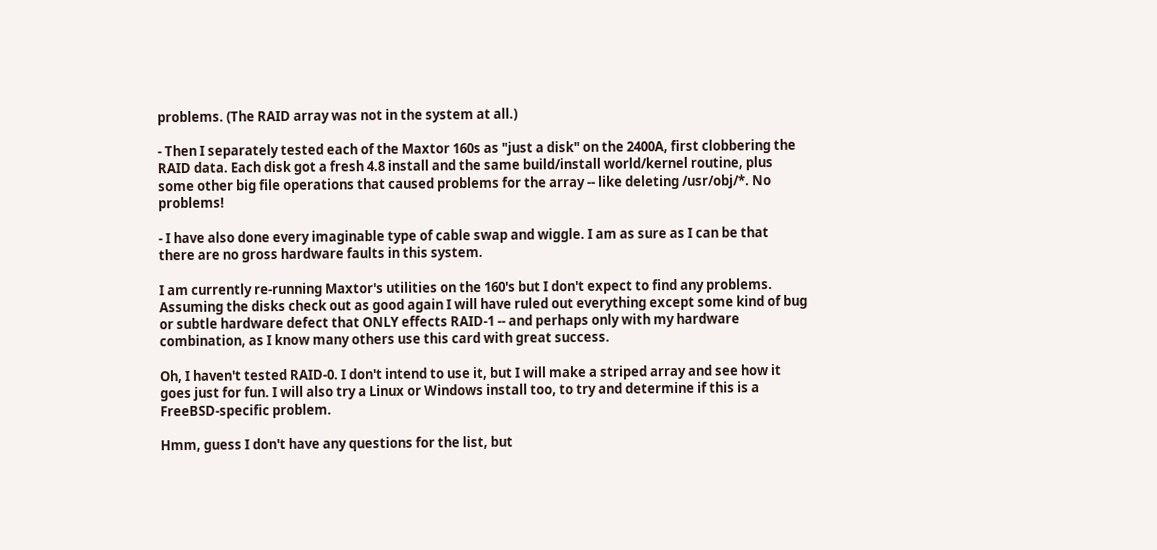problems. (The RAID array was not in the system at all.)

- Then I separately tested each of the Maxtor 160s as "just a disk" on the 2400A, first clobbering the RAID data. Each disk got a fresh 4.8 install and the same build/install world/kernel routine, plus some other big file operations that caused problems for the array -- like deleting /usr/obj/*. No problems!

- I have also done every imaginable type of cable swap and wiggle. I am as sure as I can be that there are no gross hardware faults in this system.

I am currently re-running Maxtor's utilities on the 160's but I don't expect to find any problems. Assuming the disks check out as good again I will have ruled out everything except some kind of bug or subtle hardware defect that ONLY effects RAID-1 -- and perhaps only with my hardware combination, as I know many others use this card with great success.

Oh, I haven't tested RAID-0. I don't intend to use it, but I will make a striped array and see how it goes just for fun. I will also try a Linux or Windows install too, to try and determine if this is a FreeBSD-specific problem.

Hmm, guess I don't have any questions for the list, but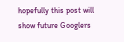hopefully this post will show future Googlers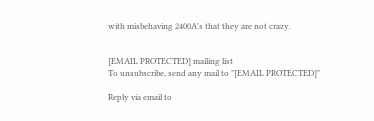with misbehaving 2400A's that they are not crazy.


[EMAIL PROTECTED] mailing list
To unsubscribe, send any mail to "[EMAIL PROTECTED]"

Reply via email to